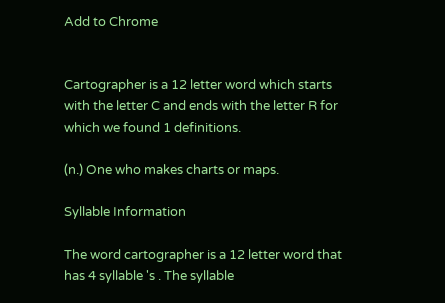Add to Chrome


Cartographer is a 12 letter word which starts with the letter C and ends with the letter R for which we found 1 definitions.

(n.) One who makes charts or maps.

Syllable Information

The word cartographer is a 12 letter word that has 4 syllable 's . The syllable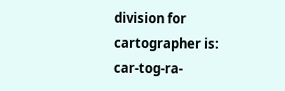division for cartographer is: car-tog-ra-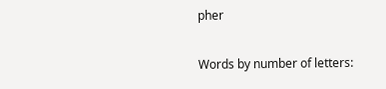pher

Words by number of letters: